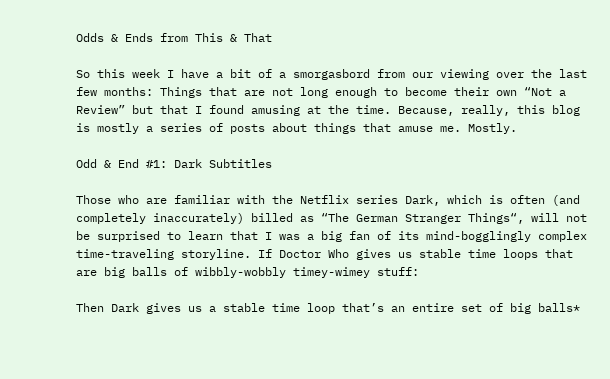Odds & Ends from This & That

So this week I have a bit of a smorgasbord from our viewing over the last few months: Things that are not long enough to become their own “Not a Review” but that I found amusing at the time. Because, really, this blog is mostly a series of posts about things that amuse me. Mostly.

Odd & End #1: Dark Subtitles

Those who are familiar with the Netflix series Dark, which is often (and completely inaccurately) billed as “The German Stranger Things“, will not be surprised to learn that I was a big fan of its mind-bogglingly complex time-traveling storyline. If Doctor Who gives us stable time loops that are big balls of wibbly-wobbly timey-wimey stuff:

Then Dark gives us a stable time loop that’s an entire set of big balls*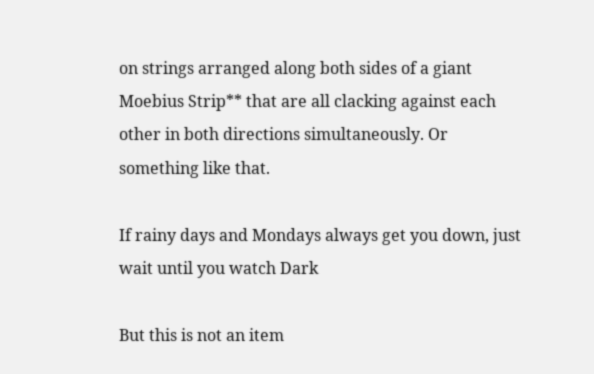on strings arranged along both sides of a giant Moebius Strip** that are all clacking against each other in both directions simultaneously. Or something like that.

If rainy days and Mondays always get you down, just wait until you watch Dark

But this is not an item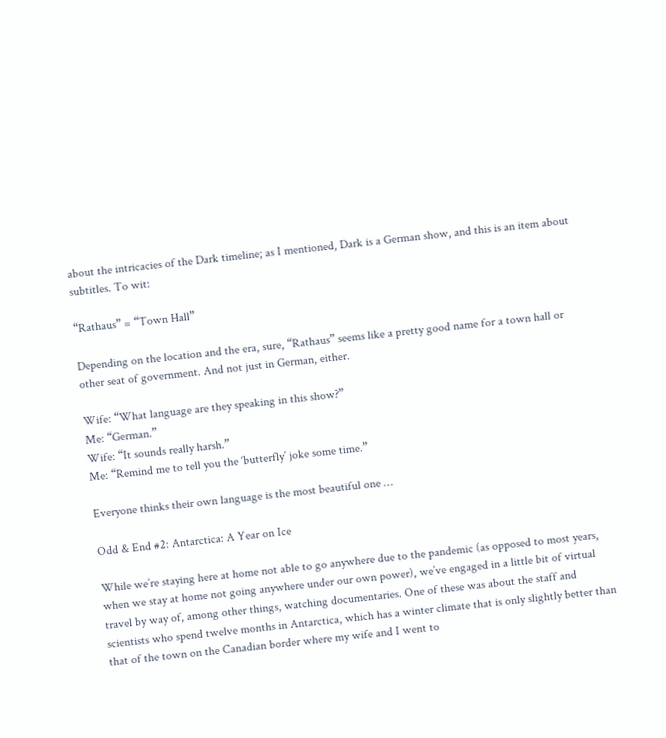about the intricacies of the Dark timeline; as I mentioned, Dark is a German show, and this is an item about subtitles. To wit:

“Rathaus” = “Town Hall”

Depending on the location and the era, sure, “Rathaus” seems like a pretty good name for a town hall or other seat of government. And not just in German, either.

Wife: “What language are they speaking in this show?”
Me: “German.”
Wife: “It sounds really harsh.”
Me: “Remind me to tell you the ‘butterfly’ joke some time.”

Everyone thinks their own language is the most beautiful one …

Odd & End #2: Antarctica: A Year on Ice

While we’re staying here at home not able to go anywhere due to the pandemic (as opposed to most years, when we stay at home not going anywhere under our own power), we’ve engaged in a little bit of virtual travel by way of, among other things, watching documentaries. One of these was about the staff and scientists who spend twelve months in Antarctica, which has a winter climate that is only slightly better than that of the town on the Canadian border where my wife and I went to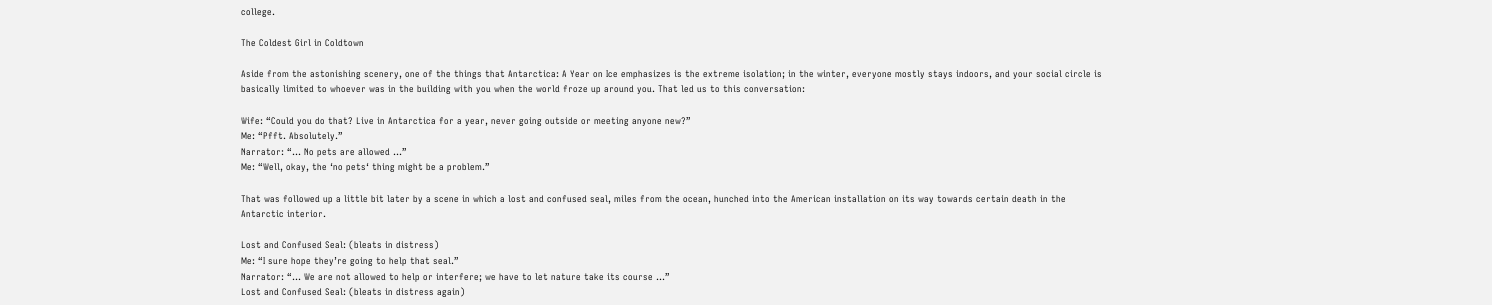college.

The Coldest Girl in Coldtown

Aside from the astonishing scenery, one of the things that Antarctica: A Year on Ice emphasizes is the extreme isolation; in the winter, everyone mostly stays indoors, and your social circle is basically limited to whoever was in the building with you when the world froze up around you. That led us to this conversation:

Wife: “Could you do that? Live in Antarctica for a year, never going outside or meeting anyone new?”
Me: “Pfft. Absolutely.”
Narrator: “… No pets are allowed …”
Me: “Well, okay, the ‘no pets‘ thing might be a problem.”

That was followed up a little bit later by a scene in which a lost and confused seal, miles from the ocean, hunched into the American installation on its way towards certain death in the Antarctic interior.

Lost and Confused Seal: (bleats in distress)
Me: “I sure hope they’re going to help that seal.”
Narrator: “… We are not allowed to help or interfere; we have to let nature take its course …”
Lost and Confused Seal: (bleats in distress again)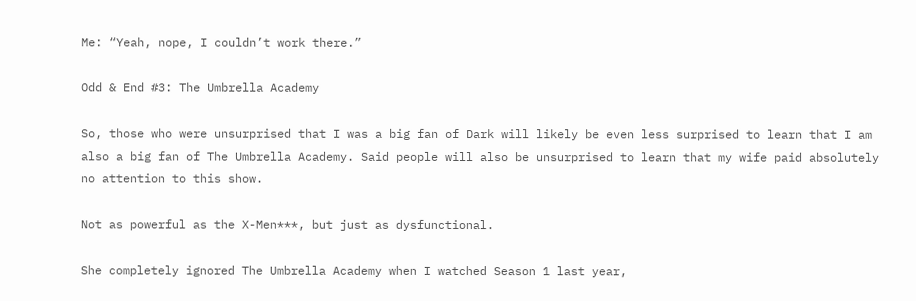Me: “Yeah, nope, I couldn’t work there.”

Odd & End #3: The Umbrella Academy

So, those who were unsurprised that I was a big fan of Dark will likely be even less surprised to learn that I am also a big fan of The Umbrella Academy. Said people will also be unsurprised to learn that my wife paid absolutely no attention to this show.

Not as powerful as the X-Men***, but just as dysfunctional.

She completely ignored The Umbrella Academy when I watched Season 1 last year,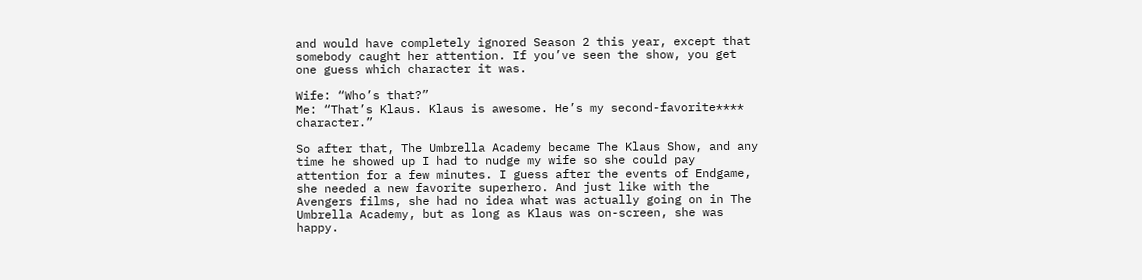and would have completely ignored Season 2 this year, except that somebody caught her attention. If you’ve seen the show, you get one guess which character it was.

Wife: “Who’s that?”
Me: “That’s Klaus. Klaus is awesome. He’s my second-favorite**** character.”

So after that, The Umbrella Academy became The Klaus Show, and any time he showed up I had to nudge my wife so she could pay attention for a few minutes. I guess after the events of Endgame, she needed a new favorite superhero. And just like with the Avengers films, she had no idea what was actually going on in The Umbrella Academy, but as long as Klaus was on-screen, she was happy.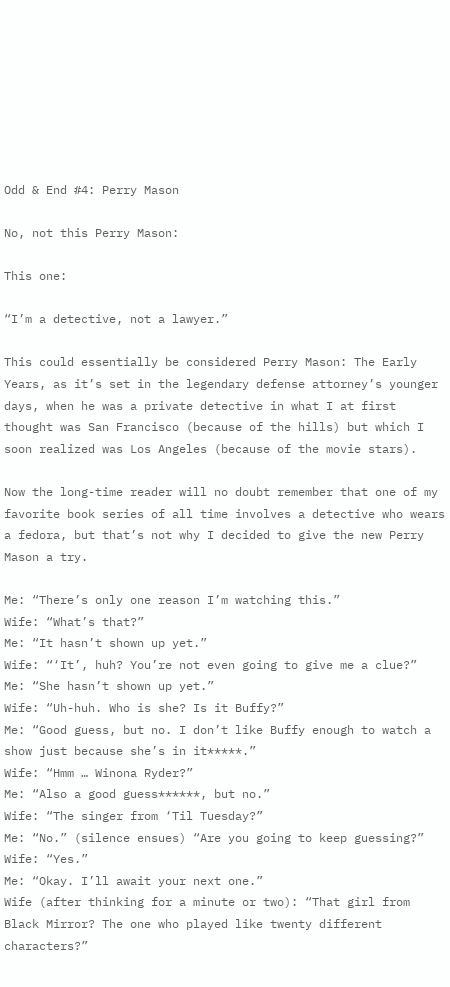Odd & End #4: Perry Mason

No, not this Perry Mason:

This one:

“I’m a detective, not a lawyer.”

This could essentially be considered Perry Mason: The Early Years, as it’s set in the legendary defense attorney’s younger days, when he was a private detective in what I at first thought was San Francisco (because of the hills) but which I soon realized was Los Angeles (because of the movie stars).

Now the long-time reader will no doubt remember that one of my favorite book series of all time involves a detective who wears a fedora, but that’s not why I decided to give the new Perry Mason a try.

Me: “There’s only one reason I’m watching this.”
Wife: “What’s that?”
Me: “It hasn’t shown up yet.”
Wife: “‘It’, huh? You’re not even going to give me a clue?”
Me: “She hasn’t shown up yet.”
Wife: “Uh-huh. Who is she? Is it Buffy?”
Me: “Good guess, but no. I don’t like Buffy enough to watch a show just because she’s in it*****.”
Wife: “Hmm … Winona Ryder?”
Me: “Also a good guess******, but no.”
Wife: “The singer from ‘Til Tuesday?”
Me: “No.” (silence ensues) “Are you going to keep guessing?”
Wife: “Yes.”
Me: “Okay. I’ll await your next one.”
Wife (after thinking for a minute or two): “That girl from Black Mirror? The one who played like twenty different characters?”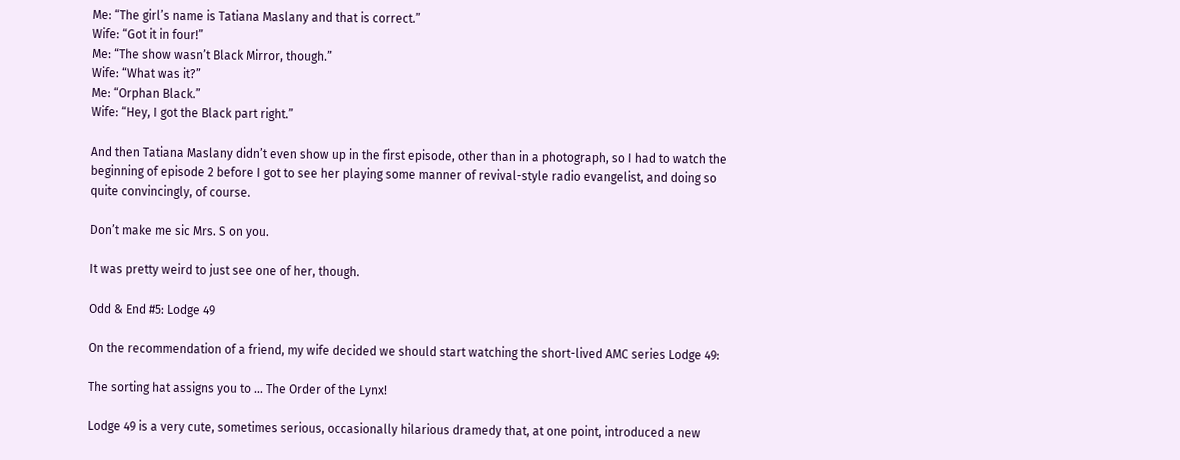Me: “The girl’s name is Tatiana Maslany and that is correct.”
Wife: “Got it in four!”
Me: “The show wasn’t Black Mirror, though.”
Wife: “What was it?”
Me: “Orphan Black.”
Wife: “Hey, I got the Black part right.”

And then Tatiana Maslany didn’t even show up in the first episode, other than in a photograph, so I had to watch the beginning of episode 2 before I got to see her playing some manner of revival-style radio evangelist, and doing so quite convincingly, of course.

Don’t make me sic Mrs. S on you.

It was pretty weird to just see one of her, though.

Odd & End #5: Lodge 49

On the recommendation of a friend, my wife decided we should start watching the short-lived AMC series Lodge 49:

The sorting hat assigns you to … The Order of the Lynx!

Lodge 49 is a very cute, sometimes serious, occasionally hilarious dramedy that, at one point, introduced a new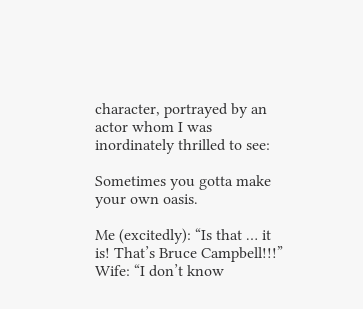character, portrayed by an actor whom I was inordinately thrilled to see:

Sometimes you gotta make your own oasis.

Me (excitedly): “Is that … it is! That’s Bruce Campbell!!!”
Wife: “I don’t know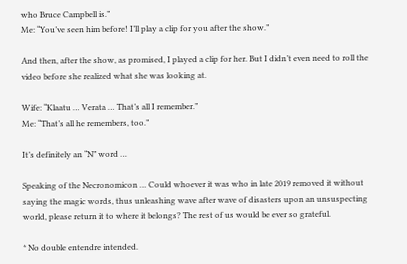who Bruce Campbell is.”
Me: “You’ve seen him before! I’ll play a clip for you after the show.”

And then, after the show, as promised, I played a clip for her. But I didn’t even need to roll the video before she realized what she was looking at.

Wife: “Klaatu … Verata … That’s all I remember.”
Me: “That’s all he remembers, too.”

It’s definitely an “N” word …

Speaking of the Necronomicon … Could whoever it was who in late 2019 removed it without saying the magic words, thus unleashing wave after wave of disasters upon an unsuspecting world, please return it to where it belongs? The rest of us would be ever so grateful.

* No double entendre intended.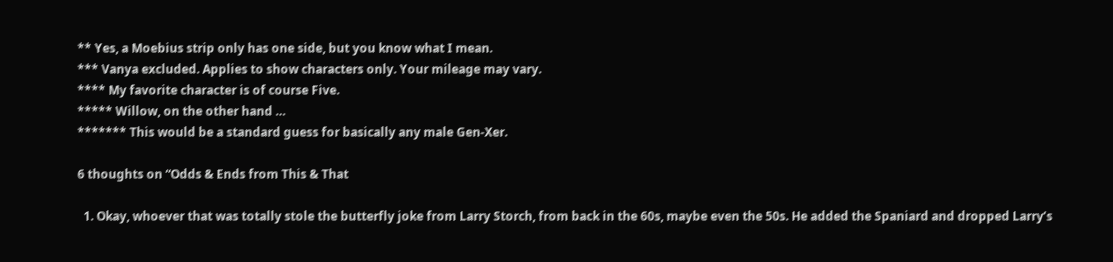** Yes, a Moebius strip only has one side, but you know what I mean.
*** Vanya excluded. Applies to show characters only. Your mileage may vary.
**** My favorite character is of course Five.
***** Willow, on the other hand …
******* This would be a standard guess for basically any male Gen-Xer.

6 thoughts on “Odds & Ends from This & That

  1. Okay, whoever that was totally stole the butterfly joke from Larry Storch, from back in the 60s, maybe even the 50s. He added the Spaniard and dropped Larry’s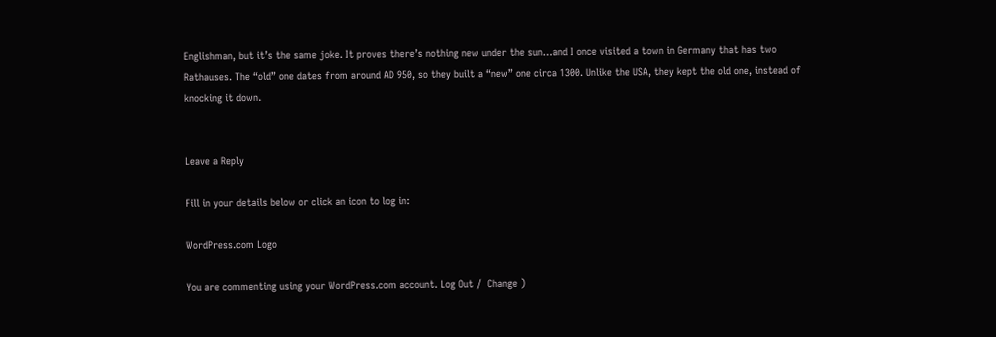Englishman, but it’s the same joke. It proves there’s nothing new under the sun…and I once visited a town in Germany that has two Rathauses. The “old” one dates from around AD 950, so they built a “new” one circa 1300. Unlike the USA, they kept the old one, instead of knocking it down.


Leave a Reply

Fill in your details below or click an icon to log in:

WordPress.com Logo

You are commenting using your WordPress.com account. Log Out /  Change )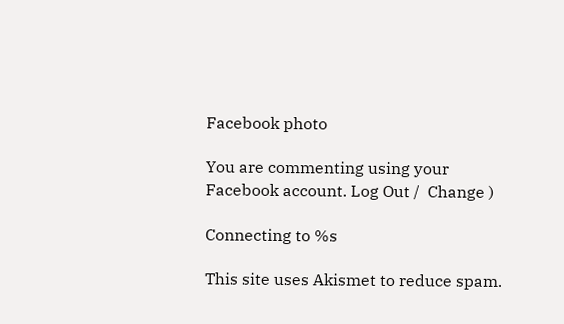Facebook photo

You are commenting using your Facebook account. Log Out /  Change )

Connecting to %s

This site uses Akismet to reduce spam.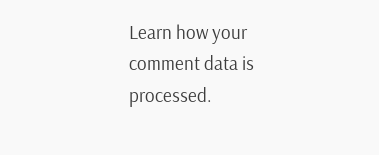Learn how your comment data is processed.